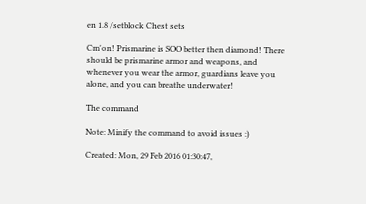en 1.8 /setblock Chest sets

Cm'on! Prismarine is SOO better then diamond! There should be prismarine armor and weapons, and whenever you wear the armor, guardians leave you alone, and you can breathe underwater!

The command

Note: Minify the command to avoid issues :)

Created: Mon, 29 Feb 2016 01:30:47,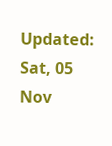Updated: Sat, 05 Nov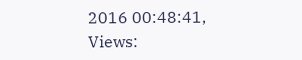2016 00:48:41, Views: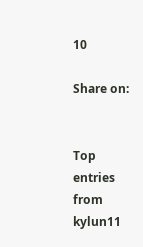10

Share on:


Top entries from kylun11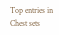Top entries in Chest sets